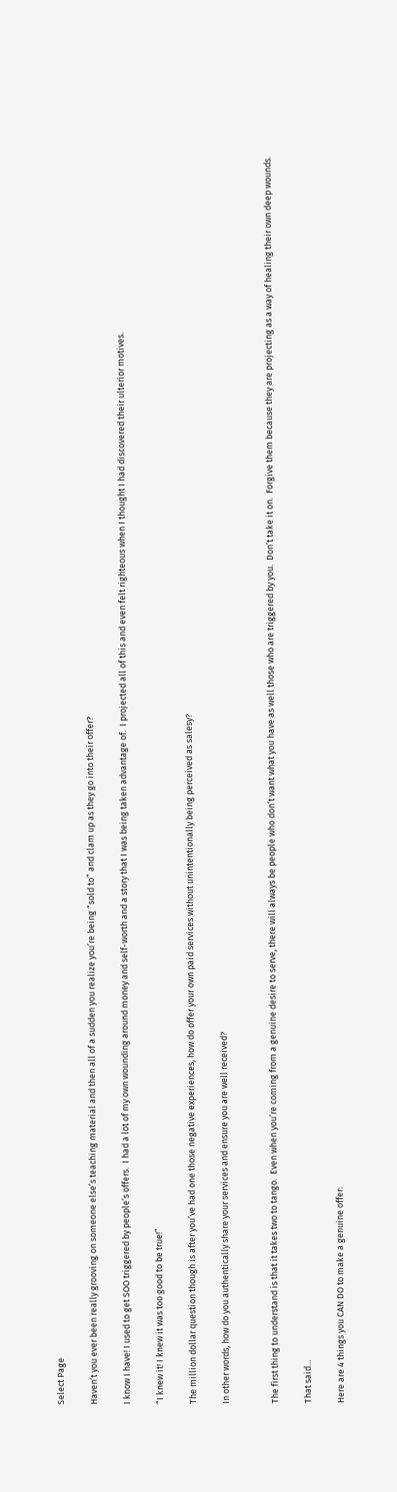Select Page

Haven’t you ever been really grooving on someone else’s teaching material and then all of a sudden you realize you’re being “sold to” and clam up as they go into their offer?

I know I have! I used to get SOO triggered by people’s offers.  I had a lot of my own wounding around money and self-worth and a story that I was being taken advantage of.  I projected all of this and even felt righteous when I thought I had discovered their ulterior motives.

“I knew it! I knew it was too good to be true!”

The million dollar question though is after you’ve had one those negative experiences, how do offer your own paid services without unintentionally being perceived as salesy?

In other words, how do you authentically share your services and ensure you are well received?


The first thing to understand is that it takes two to tango.  Even when you’re coming from a genuine desire to serve, there will always be people who don’t want what you have as well those who are triggered by you.  Don’t take it on.  Forgive them because they are projecting as a way of healing their own deep wounds.

That said…

Here are 4 things you CAN DO to make a genuine offer: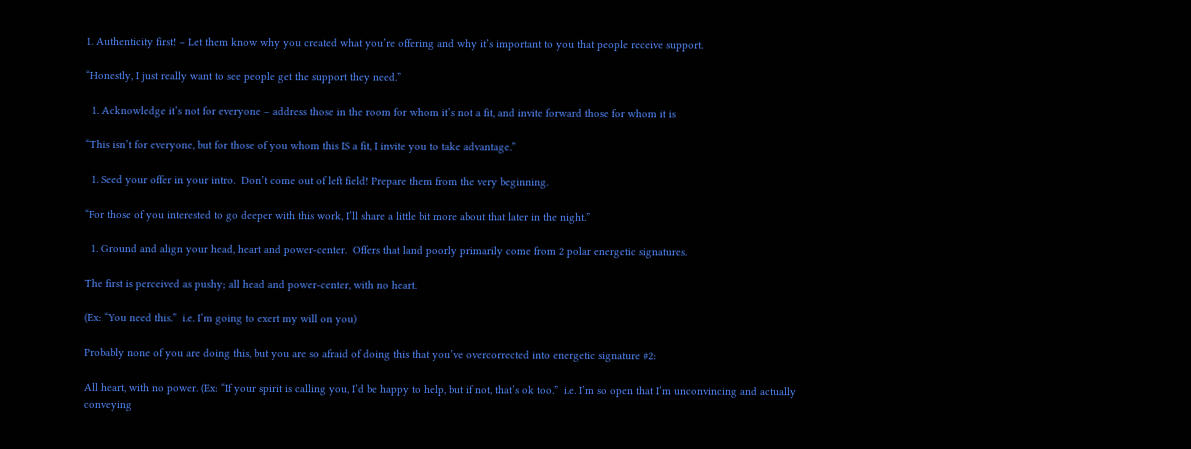1. Authenticity first! – Let them know why you created what you’re offering and why it’s important to you that people receive support.

“Honestly, I just really want to see people get the support they need.”

  1. Acknowledge it’s not for everyone – address those in the room for whom it’s not a fit, and invite forward those for whom it is

“This isn’t for everyone, but for those of you whom this IS a fit, I invite you to take advantage.”

  1. Seed your offer in your intro.  Don’t come out of left field! Prepare them from the very beginning.

“For those of you interested to go deeper with this work, I’ll share a little bit more about that later in the night.”

  1. Ground and align your head, heart and power-center.  Offers that land poorly primarily come from 2 polar energetic signatures.

The first is perceived as pushy; all head and power-center, with no heart.

(Ex: “You need this.”  i.e. I’m going to exert my will on you)

Probably none of you are doing this, but you are so afraid of doing this that you’ve overcorrected into energetic signature #2:

All heart, with no power. (Ex: “If your spirit is calling you, I’d be happy to help, but if not, that’s ok too.”  i.e. I’m so open that I’m unconvincing and actually conveying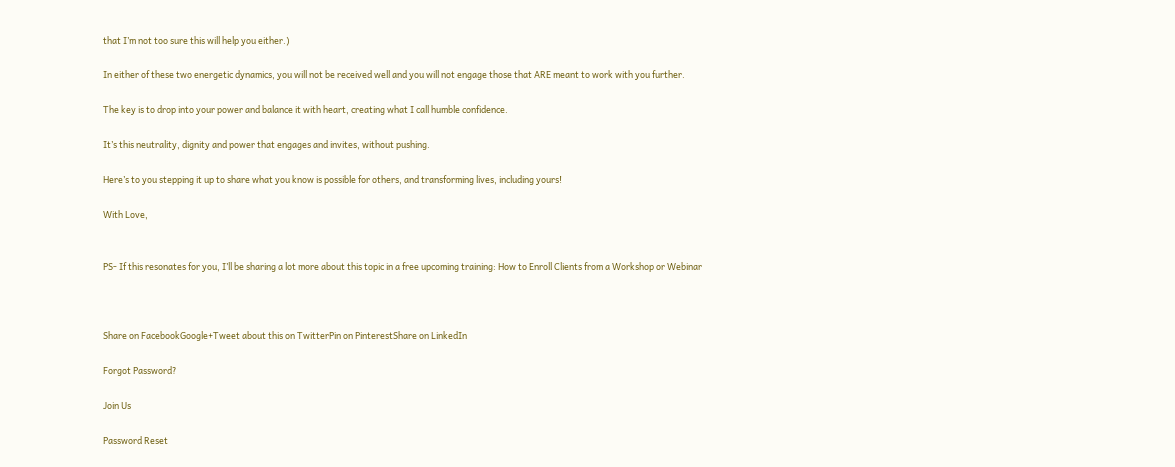that I’m not too sure this will help you either.)

In either of these two energetic dynamics, you will not be received well and you will not engage those that ARE meant to work with you further.

The key is to drop into your power and balance it with heart, creating what I call humble confidence.

It’s this neutrality, dignity and power that engages and invites, without pushing.

Here’s to you stepping it up to share what you know is possible for others, and transforming lives, including yours!

With Love,


PS- If this resonates for you, I’ll be sharing a lot more about this topic in a free upcoming training: How to Enroll Clients from a Workshop or Webinar



Share on FacebookGoogle+Tweet about this on TwitterPin on PinterestShare on LinkedIn

Forgot Password?

Join Us

Password Reset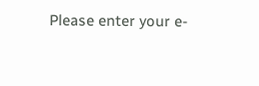Please enter your e-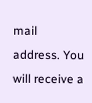mail address. You will receive a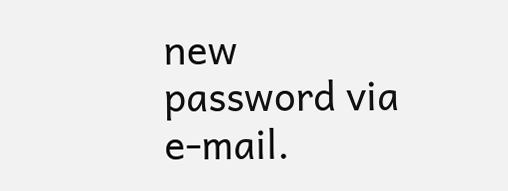new password via e-mail.